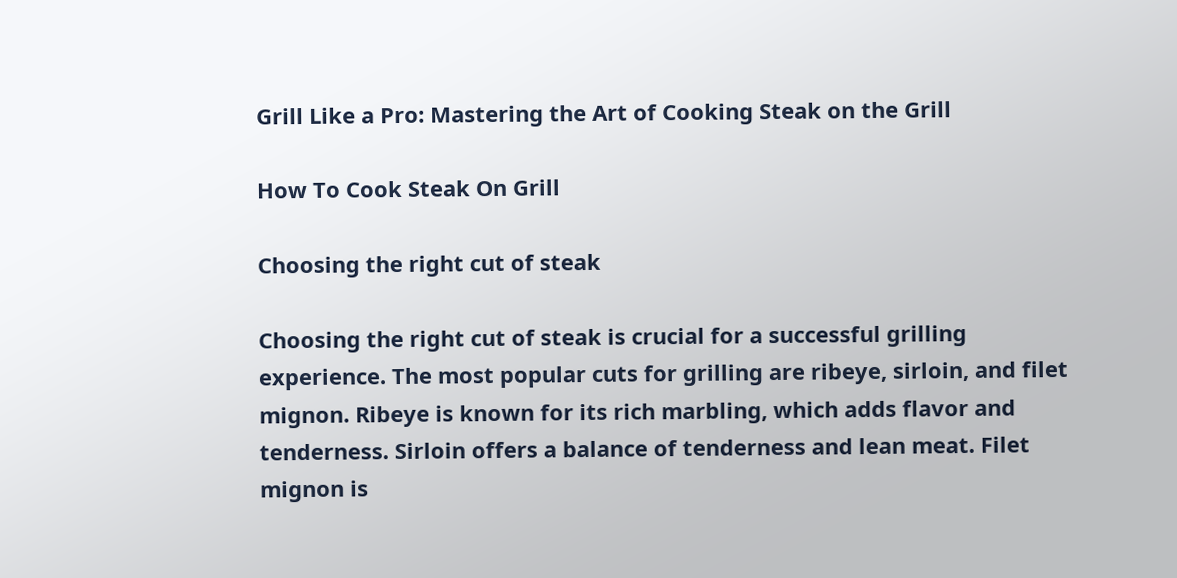Grill Like a Pro: Mastering the Art of Cooking Steak on the Grill

How To Cook Steak On Grill

Choosing the right cut of steak

Choosing the right cut of steak is crucial for a successful grilling experience. The most popular cuts for grilling are ribeye, sirloin, and filet mignon. Ribeye is known for its rich marbling, which adds flavor and tenderness. Sirloin offers a balance of tenderness and lean meat. Filet mignon is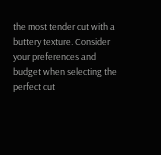the most tender cut with a buttery texture. Consider your preferences and budget when selecting the perfect cut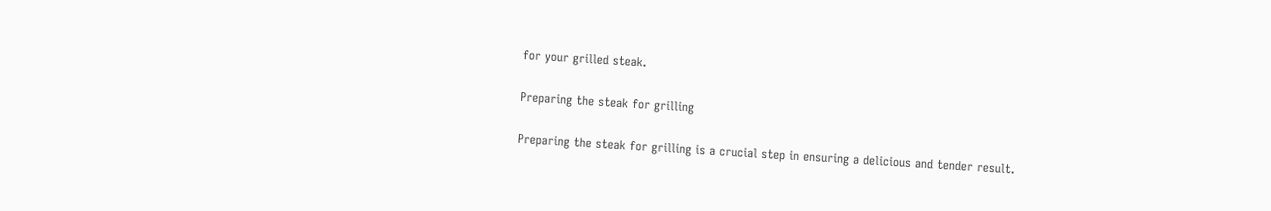for your grilled steak.

Preparing the steak for grilling

Preparing the steak for grilling is a crucial step in ensuring a delicious and tender result.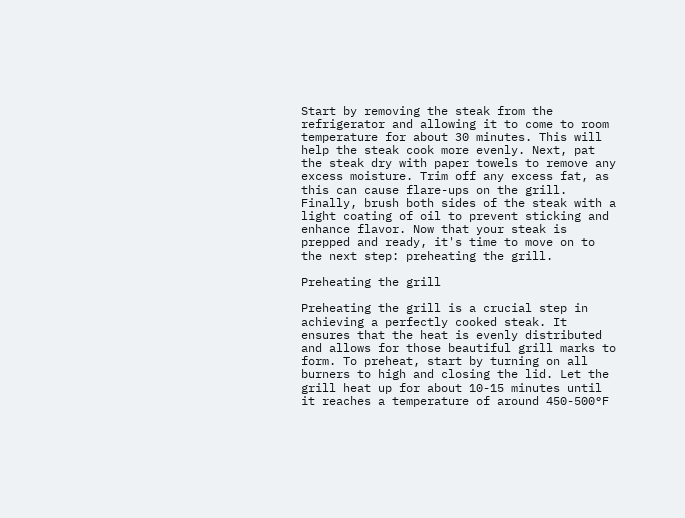Start by removing the steak from the refrigerator and allowing it to come to room temperature for about 30 minutes. This will help the steak cook more evenly. Next, pat the steak dry with paper towels to remove any excess moisture. Trim off any excess fat, as this can cause flare-ups on the grill. Finally, brush both sides of the steak with a light coating of oil to prevent sticking and enhance flavor. Now that your steak is prepped and ready, it's time to move on to the next step: preheating the grill.

Preheating the grill

Preheating the grill is a crucial step in achieving a perfectly cooked steak. It ensures that the heat is evenly distributed and allows for those beautiful grill marks to form. To preheat, start by turning on all burners to high and closing the lid. Let the grill heat up for about 10-15 minutes until it reaches a temperature of around 450-500°F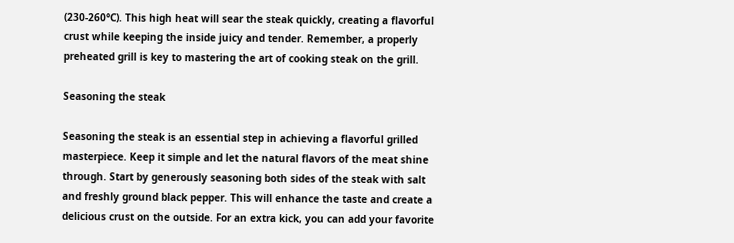(230-260°C). This high heat will sear the steak quickly, creating a flavorful crust while keeping the inside juicy and tender. Remember, a properly preheated grill is key to mastering the art of cooking steak on the grill.

Seasoning the steak

Seasoning the steak is an essential step in achieving a flavorful grilled masterpiece. Keep it simple and let the natural flavors of the meat shine through. Start by generously seasoning both sides of the steak with salt and freshly ground black pepper. This will enhance the taste and create a delicious crust on the outside. For an extra kick, you can add your favorite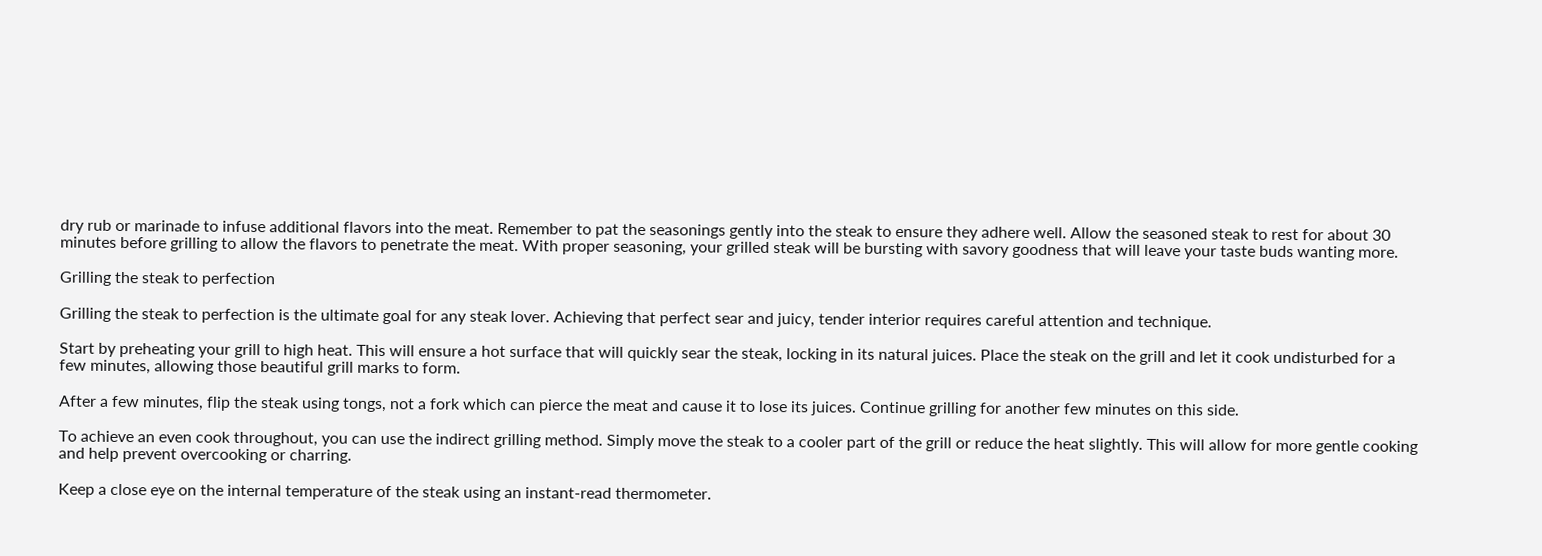dry rub or marinade to infuse additional flavors into the meat. Remember to pat the seasonings gently into the steak to ensure they adhere well. Allow the seasoned steak to rest for about 30 minutes before grilling to allow the flavors to penetrate the meat. With proper seasoning, your grilled steak will be bursting with savory goodness that will leave your taste buds wanting more.

Grilling the steak to perfection

Grilling the steak to perfection is the ultimate goal for any steak lover. Achieving that perfect sear and juicy, tender interior requires careful attention and technique.

Start by preheating your grill to high heat. This will ensure a hot surface that will quickly sear the steak, locking in its natural juices. Place the steak on the grill and let it cook undisturbed for a few minutes, allowing those beautiful grill marks to form.

After a few minutes, flip the steak using tongs, not a fork which can pierce the meat and cause it to lose its juices. Continue grilling for another few minutes on this side.

To achieve an even cook throughout, you can use the indirect grilling method. Simply move the steak to a cooler part of the grill or reduce the heat slightly. This will allow for more gentle cooking and help prevent overcooking or charring.

Keep a close eye on the internal temperature of the steak using an instant-read thermometer.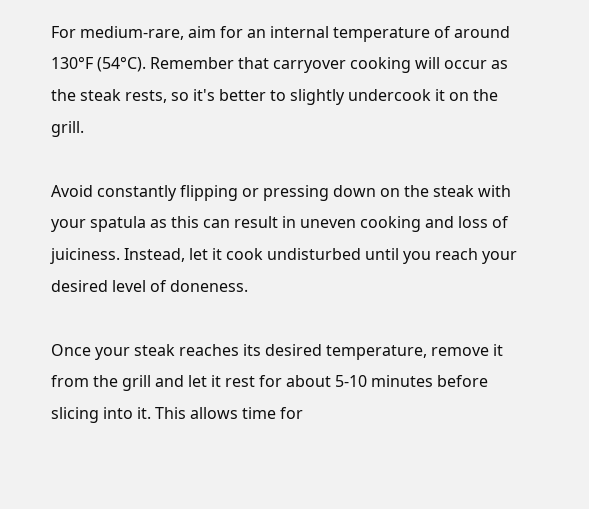For medium-rare, aim for an internal temperature of around 130°F (54°C). Remember that carryover cooking will occur as the steak rests, so it's better to slightly undercook it on the grill.

Avoid constantly flipping or pressing down on the steak with your spatula as this can result in uneven cooking and loss of juiciness. Instead, let it cook undisturbed until you reach your desired level of doneness.

Once your steak reaches its desired temperature, remove it from the grill and let it rest for about 5-10 minutes before slicing into it. This allows time for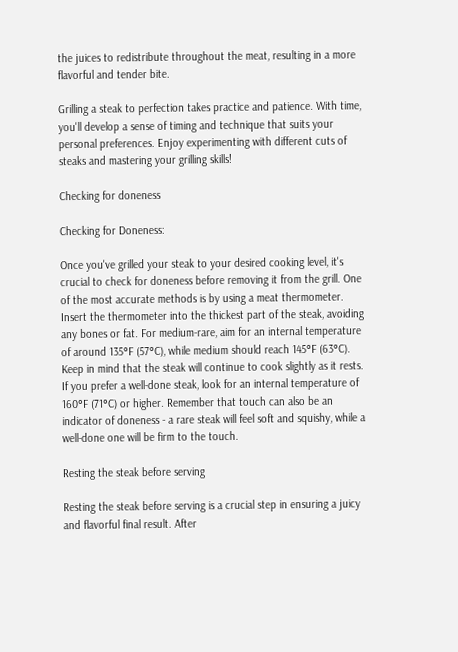the juices to redistribute throughout the meat, resulting in a more flavorful and tender bite.

Grilling a steak to perfection takes practice and patience. With time, you'll develop a sense of timing and technique that suits your personal preferences. Enjoy experimenting with different cuts of steaks and mastering your grilling skills!

Checking for doneness

Checking for Doneness:

Once you've grilled your steak to your desired cooking level, it's crucial to check for doneness before removing it from the grill. One of the most accurate methods is by using a meat thermometer. Insert the thermometer into the thickest part of the steak, avoiding any bones or fat. For medium-rare, aim for an internal temperature of around 135°F (57°C), while medium should reach 145°F (63°C). Keep in mind that the steak will continue to cook slightly as it rests. If you prefer a well-done steak, look for an internal temperature of 160°F (71°C) or higher. Remember that touch can also be an indicator of doneness - a rare steak will feel soft and squishy, while a well-done one will be firm to the touch.

Resting the steak before serving

Resting the steak before serving is a crucial step in ensuring a juicy and flavorful final result. After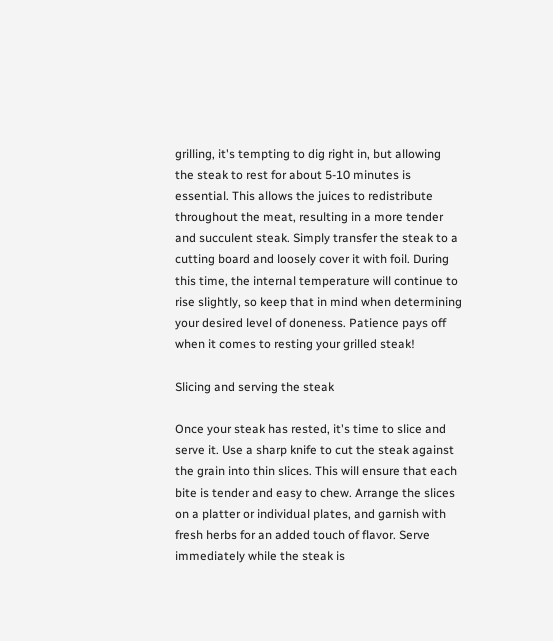grilling, it's tempting to dig right in, but allowing the steak to rest for about 5-10 minutes is essential. This allows the juices to redistribute throughout the meat, resulting in a more tender and succulent steak. Simply transfer the steak to a cutting board and loosely cover it with foil. During this time, the internal temperature will continue to rise slightly, so keep that in mind when determining your desired level of doneness. Patience pays off when it comes to resting your grilled steak!

Slicing and serving the steak

Once your steak has rested, it's time to slice and serve it. Use a sharp knife to cut the steak against the grain into thin slices. This will ensure that each bite is tender and easy to chew. Arrange the slices on a platter or individual plates, and garnish with fresh herbs for an added touch of flavor. Serve immediately while the steak is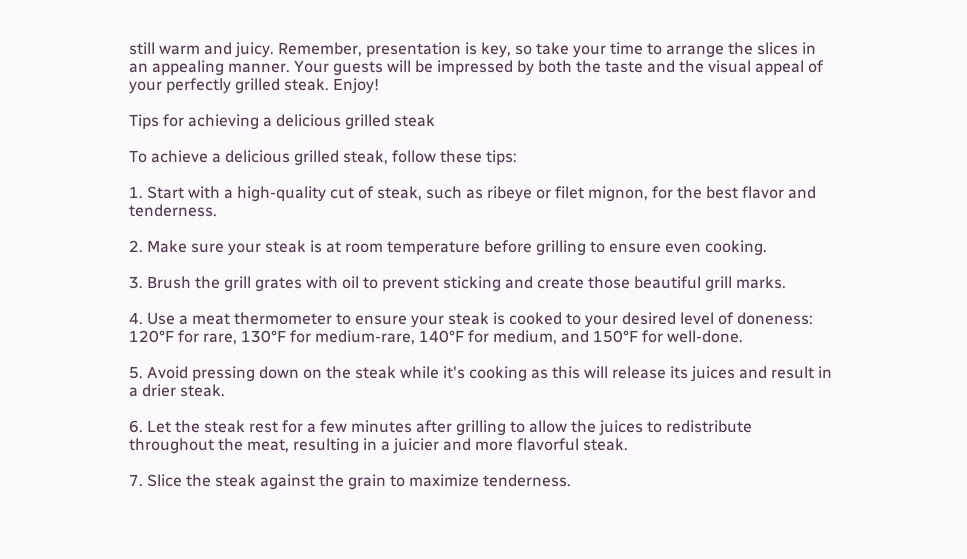still warm and juicy. Remember, presentation is key, so take your time to arrange the slices in an appealing manner. Your guests will be impressed by both the taste and the visual appeal of your perfectly grilled steak. Enjoy!

Tips for achieving a delicious grilled steak

To achieve a delicious grilled steak, follow these tips:

1. Start with a high-quality cut of steak, such as ribeye or filet mignon, for the best flavor and tenderness.

2. Make sure your steak is at room temperature before grilling to ensure even cooking.

3. Brush the grill grates with oil to prevent sticking and create those beautiful grill marks.

4. Use a meat thermometer to ensure your steak is cooked to your desired level of doneness: 120°F for rare, 130°F for medium-rare, 140°F for medium, and 150°F for well-done.

5. Avoid pressing down on the steak while it's cooking as this will release its juices and result in a drier steak.

6. Let the steak rest for a few minutes after grilling to allow the juices to redistribute throughout the meat, resulting in a juicier and more flavorful steak.

7. Slice the steak against the grain to maximize tenderness.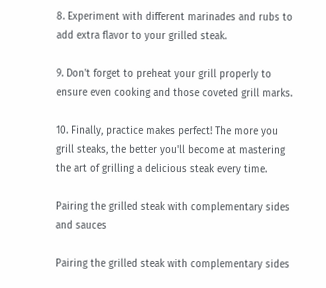8. Experiment with different marinades and rubs to add extra flavor to your grilled steak.

9. Don't forget to preheat your grill properly to ensure even cooking and those coveted grill marks.

10. Finally, practice makes perfect! The more you grill steaks, the better you'll become at mastering the art of grilling a delicious steak every time.

Pairing the grilled steak with complementary sides and sauces

Pairing the grilled steak with complementary sides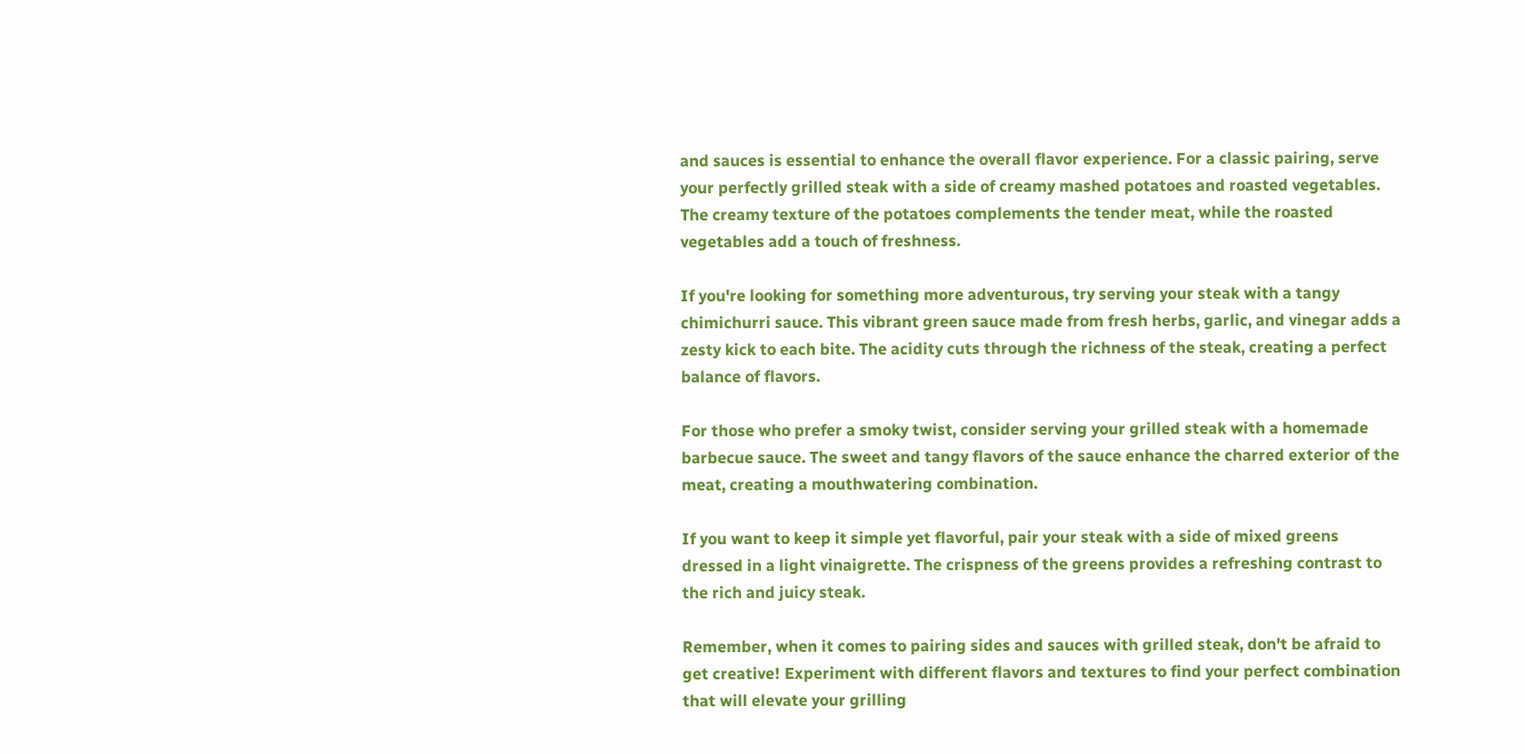and sauces is essential to enhance the overall flavor experience. For a classic pairing, serve your perfectly grilled steak with a side of creamy mashed potatoes and roasted vegetables. The creamy texture of the potatoes complements the tender meat, while the roasted vegetables add a touch of freshness.

If you're looking for something more adventurous, try serving your steak with a tangy chimichurri sauce. This vibrant green sauce made from fresh herbs, garlic, and vinegar adds a zesty kick to each bite. The acidity cuts through the richness of the steak, creating a perfect balance of flavors.

For those who prefer a smoky twist, consider serving your grilled steak with a homemade barbecue sauce. The sweet and tangy flavors of the sauce enhance the charred exterior of the meat, creating a mouthwatering combination.

If you want to keep it simple yet flavorful, pair your steak with a side of mixed greens dressed in a light vinaigrette. The crispness of the greens provides a refreshing contrast to the rich and juicy steak.

Remember, when it comes to pairing sides and sauces with grilled steak, don't be afraid to get creative! Experiment with different flavors and textures to find your perfect combination that will elevate your grilling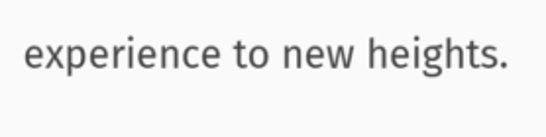experience to new heights.